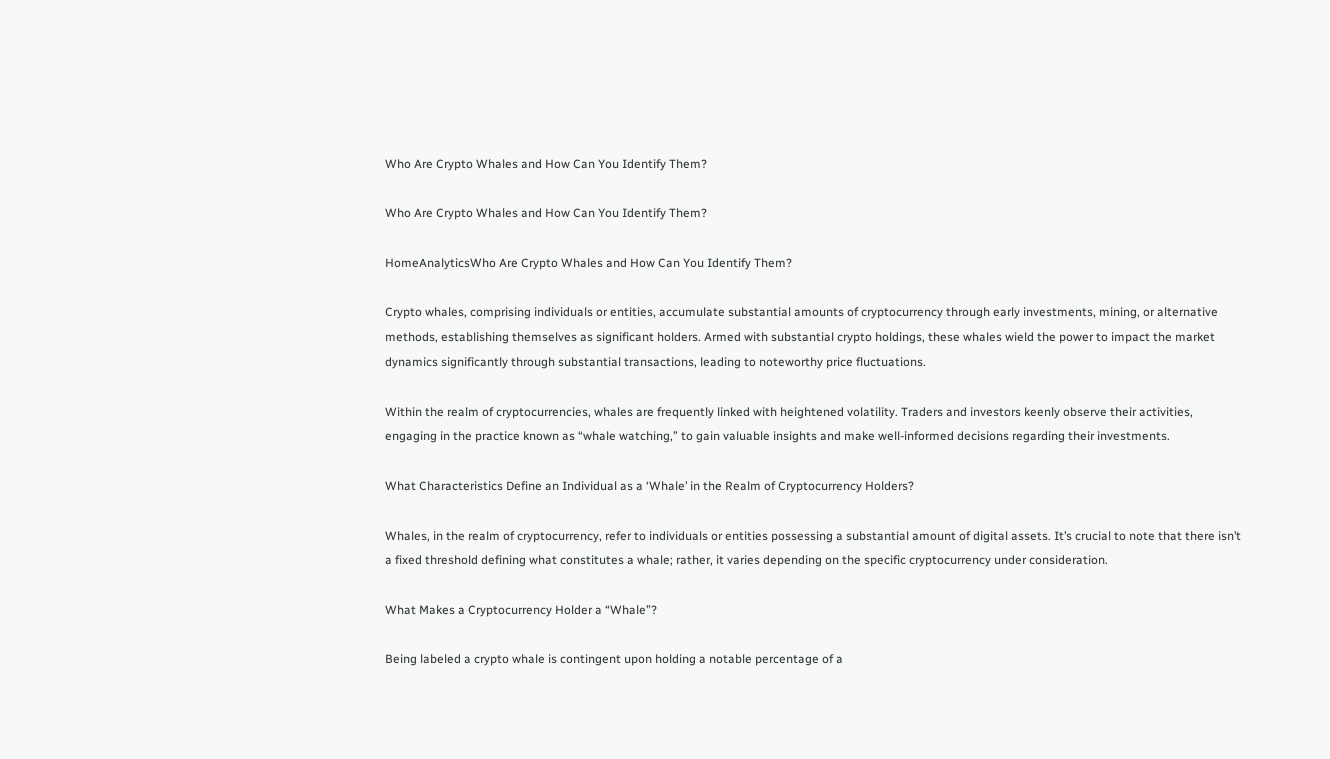Who Are Crypto Whales and How Can You Identify Them?

Who Are Crypto Whales and How Can You Identify Them?

HomeAnalyticsWho Are Crypto Whales and How Can You Identify Them?

Crypto whales, comprising individuals or entities, accumulate substantial amounts of cryptocurrency through early investments, mining, or alternative methods, establishing themselves as significant holders. Armed with substantial crypto holdings, these whales wield the power to impact the market dynamics significantly through substantial transactions, leading to noteworthy price fluctuations.

Within the realm of cryptocurrencies, whales are frequently linked with heightened volatility. Traders and investors keenly observe their activities, engaging in the practice known as “whale watching,” to gain valuable insights and make well-informed decisions regarding their investments.

What Characteristics Define an Individual as a ‘Whale’ in the Realm of Cryptocurrency Holders?

Whales, in the realm of cryptocurrency, refer to individuals or entities possessing a substantial amount of digital assets. It’s crucial to note that there isn’t a fixed threshold defining what constitutes a whale; rather, it varies depending on the specific cryptocurrency under consideration.

What Makes a Cryptocurrency Holder a “Whale”?

Being labeled a crypto whale is contingent upon holding a notable percentage of a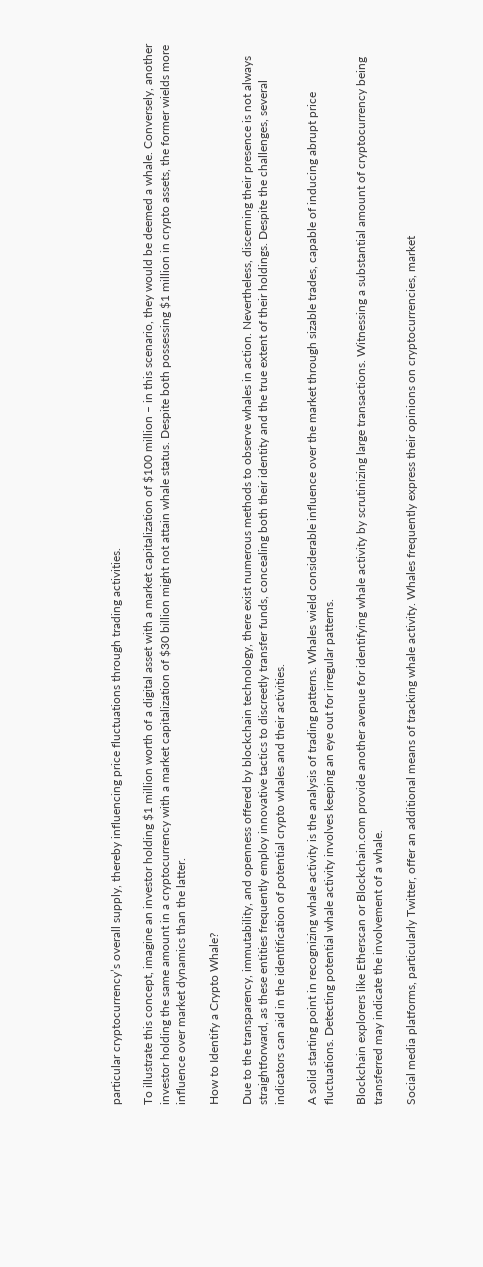particular cryptocurrency’s overall supply, thereby influencing price fluctuations through trading activities.

To illustrate this concept, imagine an investor holding $1 million worth of a digital asset with a market capitalization of $100 million – in this scenario, they would be deemed a whale. Conversely, another investor holding the same amount in a cryptocurrency with a market capitalization of $30 billion might not attain whale status. Despite both possessing $1 million in crypto assets, the former wields more influence over market dynamics than the latter.

How to Identify a Crypto Whale?

Due to the transparency, immutability, and openness offered by blockchain technology, there exist numerous methods to observe whales in action. Nevertheless, discerning their presence is not always straightforward, as these entities frequently employ innovative tactics to discreetly transfer funds, concealing both their identity and the true extent of their holdings. Despite the challenges, several indicators can aid in the identification of potential crypto whales and their activities.

A solid starting point in recognizing whale activity is the analysis of trading patterns. Whales wield considerable influence over the market through sizable trades, capable of inducing abrupt price fluctuations. Detecting potential whale activity involves keeping an eye out for irregular patterns.

Blockchain explorers like Etherscan or Blockchain.com provide another avenue for identifying whale activity by scrutinizing large transactions. Witnessing a substantial amount of cryptocurrency being transferred may indicate the involvement of a whale.

Social media platforms, particularly Twitter, offer an additional means of tracking whale activity. Whales frequently express their opinions on cryptocurrencies, market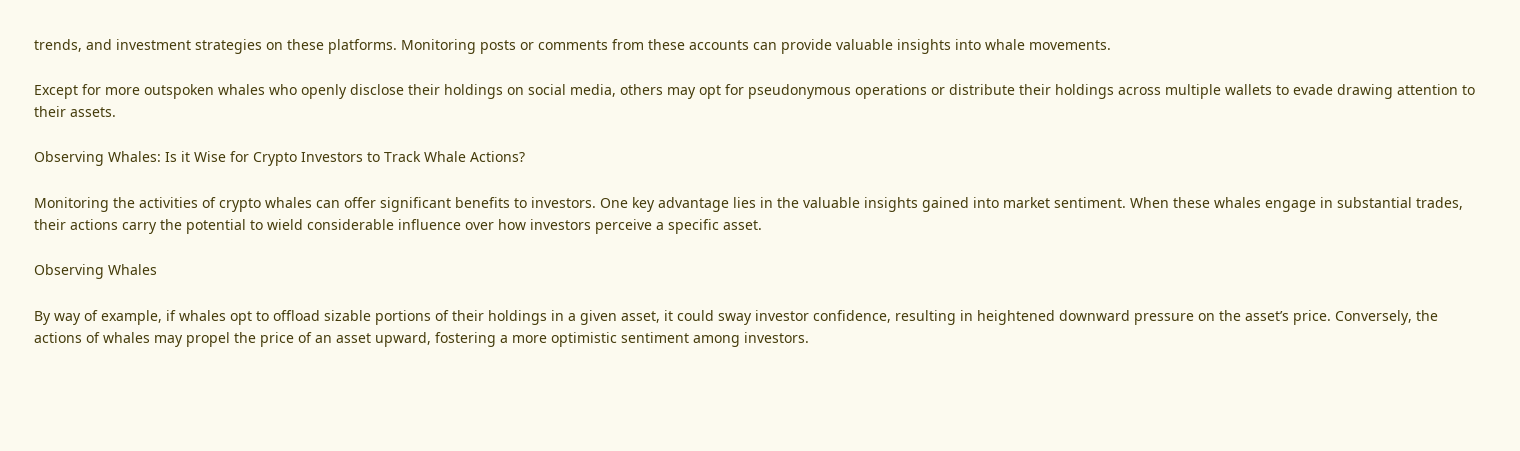trends, and investment strategies on these platforms. Monitoring posts or comments from these accounts can provide valuable insights into whale movements.

Except for more outspoken whales who openly disclose their holdings on social media, others may opt for pseudonymous operations or distribute their holdings across multiple wallets to evade drawing attention to their assets.

Observing Whales: Is it Wise for Crypto Investors to Track Whale Actions?

Monitoring the activities of crypto whales can offer significant benefits to investors. One key advantage lies in the valuable insights gained into market sentiment. When these whales engage in substantial trades, their actions carry the potential to wield considerable influence over how investors perceive a specific asset.

Observing Whales

By way of example, if whales opt to offload sizable portions of their holdings in a given asset, it could sway investor confidence, resulting in heightened downward pressure on the asset’s price. Conversely, the actions of whales may propel the price of an asset upward, fostering a more optimistic sentiment among investors.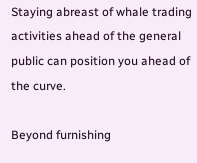Staying abreast of whale trading activities ahead of the general public can position you ahead of the curve.

Beyond furnishing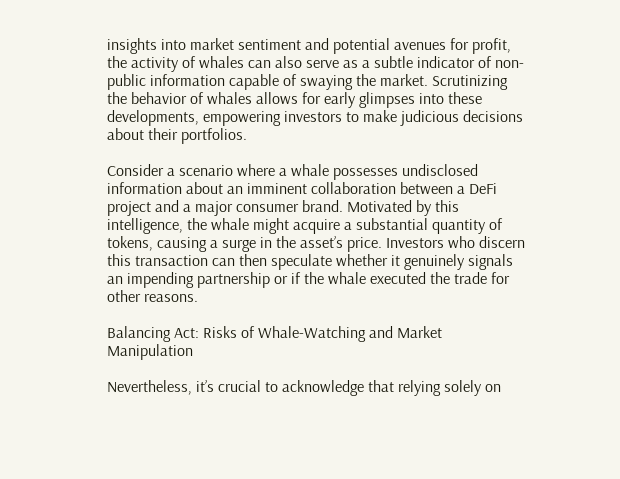insights into market sentiment and potential avenues for profit, the activity of whales can also serve as a subtle indicator of non-public information capable of swaying the market. Scrutinizing the behavior of whales allows for early glimpses into these developments, empowering investors to make judicious decisions about their portfolios.

Consider a scenario where a whale possesses undisclosed information about an imminent collaboration between a DeFi project and a major consumer brand. Motivated by this intelligence, the whale might acquire a substantial quantity of tokens, causing a surge in the asset’s price. Investors who discern this transaction can then speculate whether it genuinely signals an impending partnership or if the whale executed the trade for other reasons.

Balancing Act: Risks of Whale-Watching and Market Manipulation

Nevertheless, it’s crucial to acknowledge that relying solely on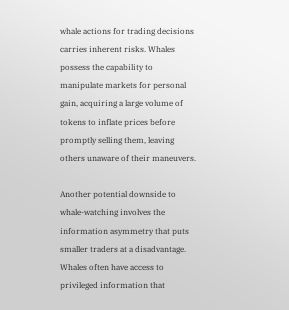whale actions for trading decisions carries inherent risks. Whales possess the capability to manipulate markets for personal gain, acquiring a large volume of tokens to inflate prices before promptly selling them, leaving others unaware of their maneuvers.

Another potential downside to whale-watching involves the information asymmetry that puts smaller traders at a disadvantage. Whales often have access to privileged information that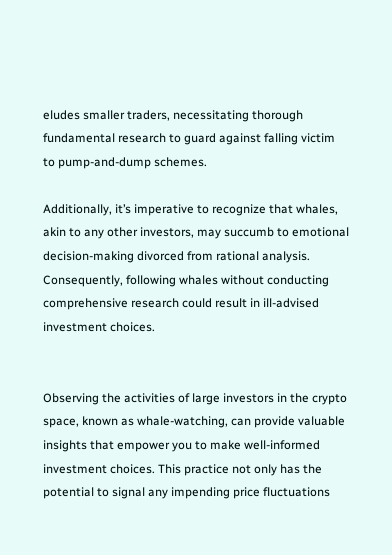eludes smaller traders, necessitating thorough fundamental research to guard against falling victim to pump-and-dump schemes.

Additionally, it’s imperative to recognize that whales, akin to any other investors, may succumb to emotional decision-making divorced from rational analysis. Consequently, following whales without conducting comprehensive research could result in ill-advised investment choices.


Observing the activities of large investors in the crypto space, known as whale-watching, can provide valuable insights that empower you to make well-informed investment choices. This practice not only has the potential to signal any impending price fluctuations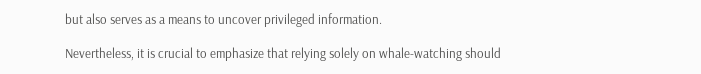but also serves as a means to uncover privileged information.

Nevertheless, it is crucial to emphasize that relying solely on whale-watching should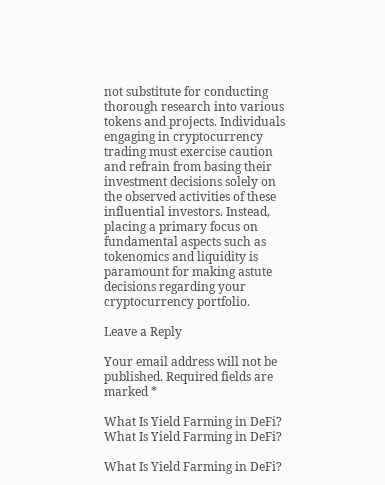not substitute for conducting thorough research into various tokens and projects. Individuals engaging in cryptocurrency trading must exercise caution and refrain from basing their investment decisions solely on the observed activities of these influential investors. Instead, placing a primary focus on fundamental aspects such as tokenomics and liquidity is paramount for making astute decisions regarding your cryptocurrency portfolio.

Leave a Reply

Your email address will not be published. Required fields are marked *

What Is Yield Farming in DeFi?
What Is Yield Farming in DeFi?

What Is Yield Farming in DeFi?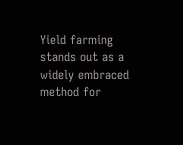Yield farming stands out as a widely embraced method for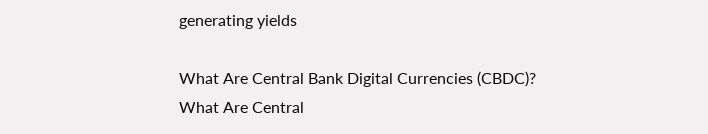generating yields

What Are Central Bank Digital Currencies (CBDC)?
What Are Central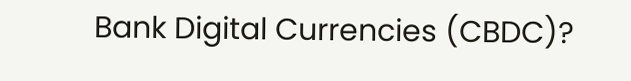Bank Digital Currencies (CBDC)?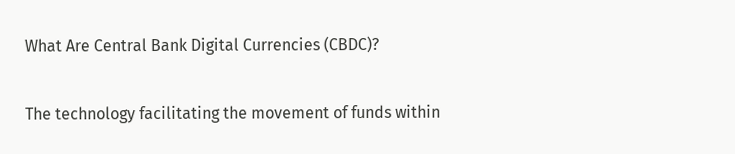What Are Central Bank Digital Currencies (CBDC)?

The technology facilitating the movement of funds within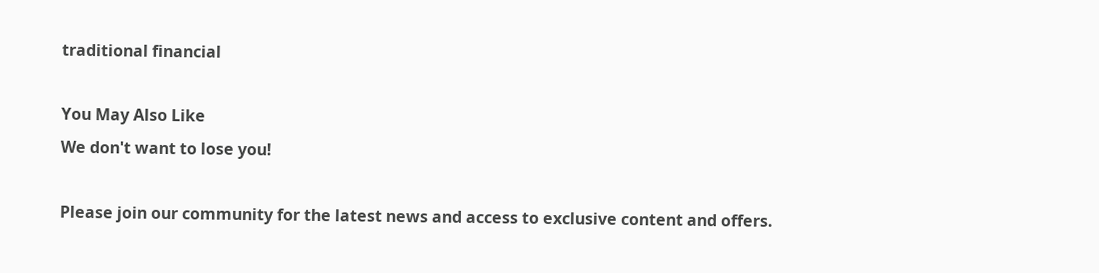traditional financial

You May Also Like
We don't want to lose you!

Please join our community for the latest news and access to exclusive content and offers.